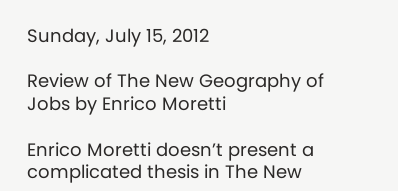Sunday, July 15, 2012

Review of The New Geography of Jobs by Enrico Moretti

Enrico Moretti doesn’t present a complicated thesis in The New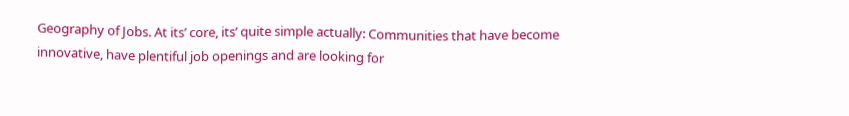Geography of Jobs. At its’ core, its’ quite simple actually: Communities that have become innovative, have plentiful job openings and are looking for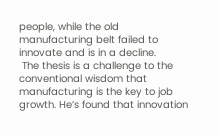people, while the old manufacturing belt failed to innovate and is in a decline.
 The thesis is a challenge to the conventional wisdom that manufacturing is the key to job growth. He’s found that innovation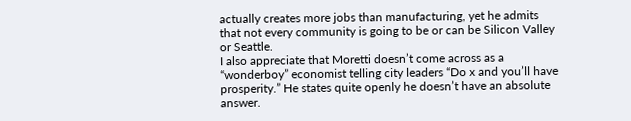actually creates more jobs than manufacturing, yet he admits that not every community is going to be or can be Silicon Valley or Seattle.
I also appreciate that Moretti doesn’t come across as a “wonderboy” economist telling city leaders “Do x and you’ll have prosperity.” He states quite openly he doesn’t have an absolute answer.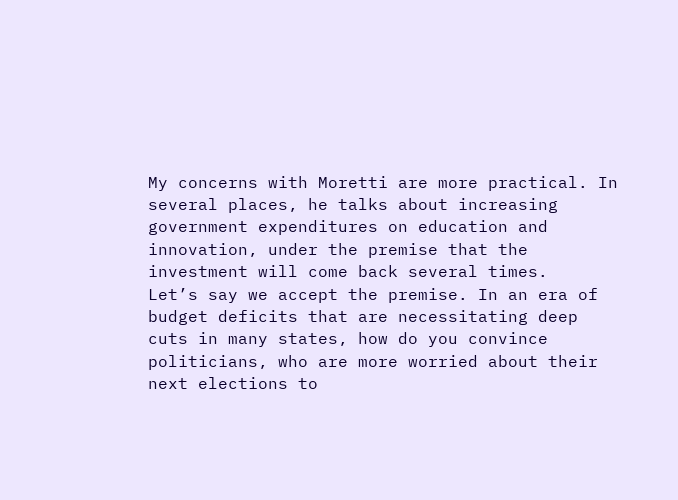My concerns with Moretti are more practical. In several places, he talks about increasing government expenditures on education and innovation, under the premise that the investment will come back several times.
Let’s say we accept the premise. In an era of budget deficits that are necessitating deep cuts in many states, how do you convince politicians, who are more worried about their next elections to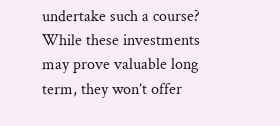undertake such a course?  While these investments may prove valuable long term, they won’t offer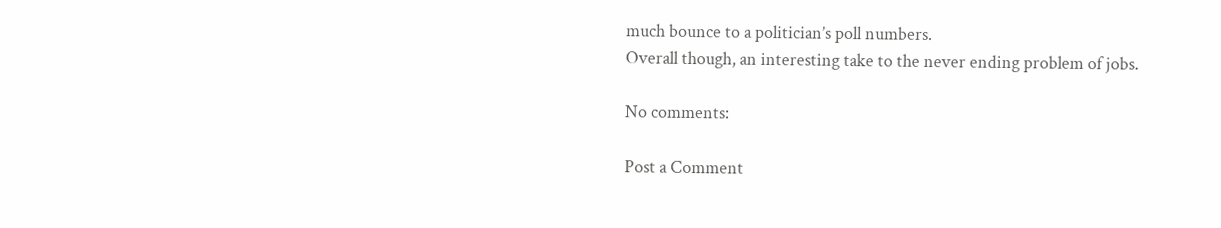much bounce to a politician’s poll numbers.
Overall though, an interesting take to the never ending problem of jobs.

No comments:

Post a Comment